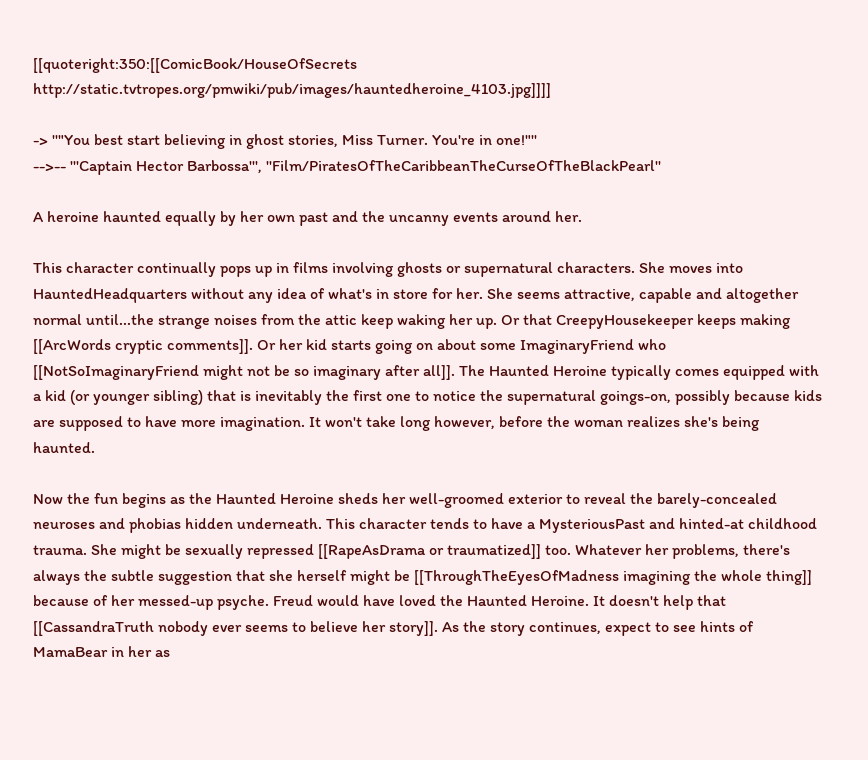[[quoteright:350:[[ComicBook/HouseOfSecrets http://static.tvtropes.org/pmwiki/pub/images/hauntedheroine_4103.jpg]]]]

-> ''"You best start believing in ghost stories, Miss Turner. You're in one!"''
-->-- '''Captain Hector Barbossa''', ''Film/PiratesOfTheCaribbeanTheCurseOfTheBlackPearl''

A heroine haunted equally by her own past and the uncanny events around her.

This character continually pops up in films involving ghosts or supernatural characters. She moves into HauntedHeadquarters without any idea of what's in store for her. She seems attractive, capable and altogether normal until...the strange noises from the attic keep waking her up. Or that CreepyHousekeeper keeps making [[ArcWords cryptic comments]]. Or her kid starts going on about some ImaginaryFriend who [[NotSoImaginaryFriend might not be so imaginary after all]]. The Haunted Heroine typically comes equipped with a kid (or younger sibling) that is inevitably the first one to notice the supernatural goings-on, possibly because kids are supposed to have more imagination. It won't take long however, before the woman realizes she's being haunted.

Now the fun begins as the Haunted Heroine sheds her well-groomed exterior to reveal the barely-concealed neuroses and phobias hidden underneath. This character tends to have a MysteriousPast and hinted-at childhood trauma. She might be sexually repressed [[RapeAsDrama or traumatized]] too. Whatever her problems, there's always the subtle suggestion that she herself might be [[ThroughTheEyesOfMadness imagining the whole thing]] because of her messed-up psyche. Freud would have loved the Haunted Heroine. It doesn't help that [[CassandraTruth nobody ever seems to believe her story]]. As the story continues, expect to see hints of MamaBear in her as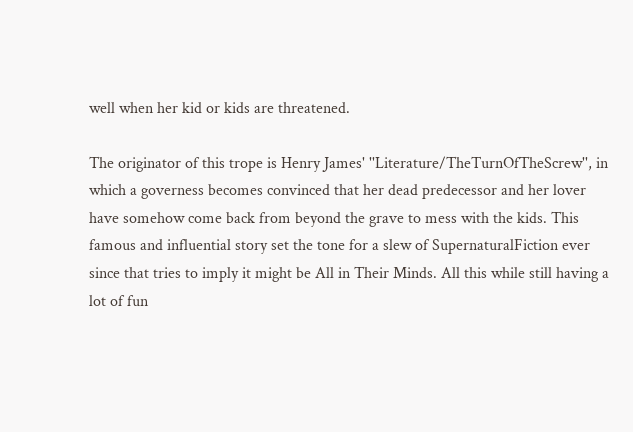well when her kid or kids are threatened.

The originator of this trope is Henry James' ''Literature/TheTurnOfTheScrew'', in which a governess becomes convinced that her dead predecessor and her lover have somehow come back from beyond the grave to mess with the kids. This famous and influential story set the tone for a slew of SupernaturalFiction ever since that tries to imply it might be All in Their Minds. All this while still having a lot of fun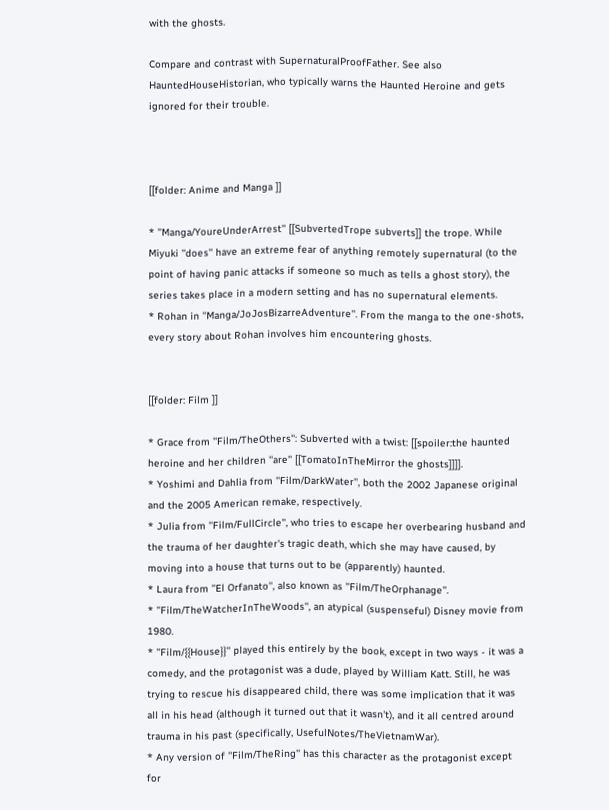with the ghosts.

Compare and contrast with SupernaturalProofFather. See also HauntedHouseHistorian, who typically warns the Haunted Heroine and gets ignored for their trouble.



[[folder: Anime and Manga ]]

* ''Manga/YoureUnderArrest'' [[SubvertedTrope subverts]] the trope. While Miyuki ''does'' have an extreme fear of anything remotely supernatural (to the point of having panic attacks if someone so much as tells a ghost story), the series takes place in a modern setting and has no supernatural elements.
* Rohan in ''Manga/JoJosBizarreAdventure''. From the manga to the one-shots, every story about Rohan involves him encountering ghosts.


[[folder: Film ]]

* Grace from ''Film/TheOthers'': Subverted with a twist: [[spoiler:the haunted heroine and her children ''are'' [[TomatoInTheMirror the ghosts]]]].
* Yoshimi and Dahlia from ''Film/DarkWater'', both the 2002 Japanese original and the 2005 American remake, respectively.
* Julia from ''Film/FullCircle'', who tries to escape her overbearing husband and the trauma of her daughter's tragic death, which she may have caused, by moving into a house that turns out to be (apparently) haunted.
* Laura from ''El Orfanato'', also known as ''Film/TheOrphanage''.
* ''Film/TheWatcherInTheWoods'', an atypical (suspenseful) Disney movie from 1980.
* ''Film/{{House}}'' played this entirely by the book, except in two ways - it was a comedy, and the protagonist was a dude, played by William Katt. Still, he was trying to rescue his disappeared child, there was some implication that it was all in his head (although it turned out that it wasn't), and it all centred around trauma in his past (specifically, UsefulNotes/TheVietnamWar).
* Any version of ''Film/TheRing'' has this character as the protagonist except for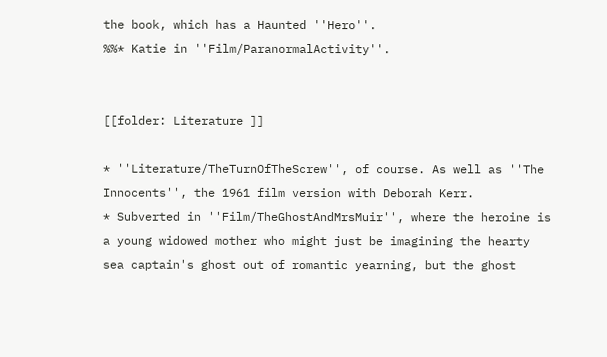the book, which has a Haunted ''Hero''.
%%* Katie in ''Film/ParanormalActivity''.


[[folder: Literature ]]

* ''Literature/TheTurnOfTheScrew'', of course. As well as ''The Innocents'', the 1961 film version with Deborah Kerr.
* Subverted in ''Film/TheGhostAndMrsMuir'', where the heroine is a young widowed mother who might just be imagining the hearty sea captain's ghost out of romantic yearning, but the ghost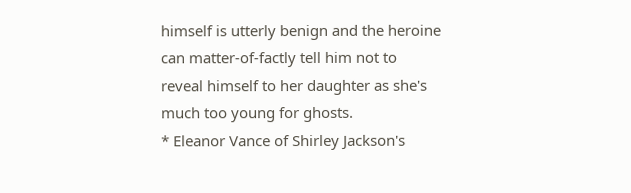himself is utterly benign and the heroine can matter-of-factly tell him not to reveal himself to her daughter as she's much too young for ghosts.
* Eleanor Vance of Shirley Jackson's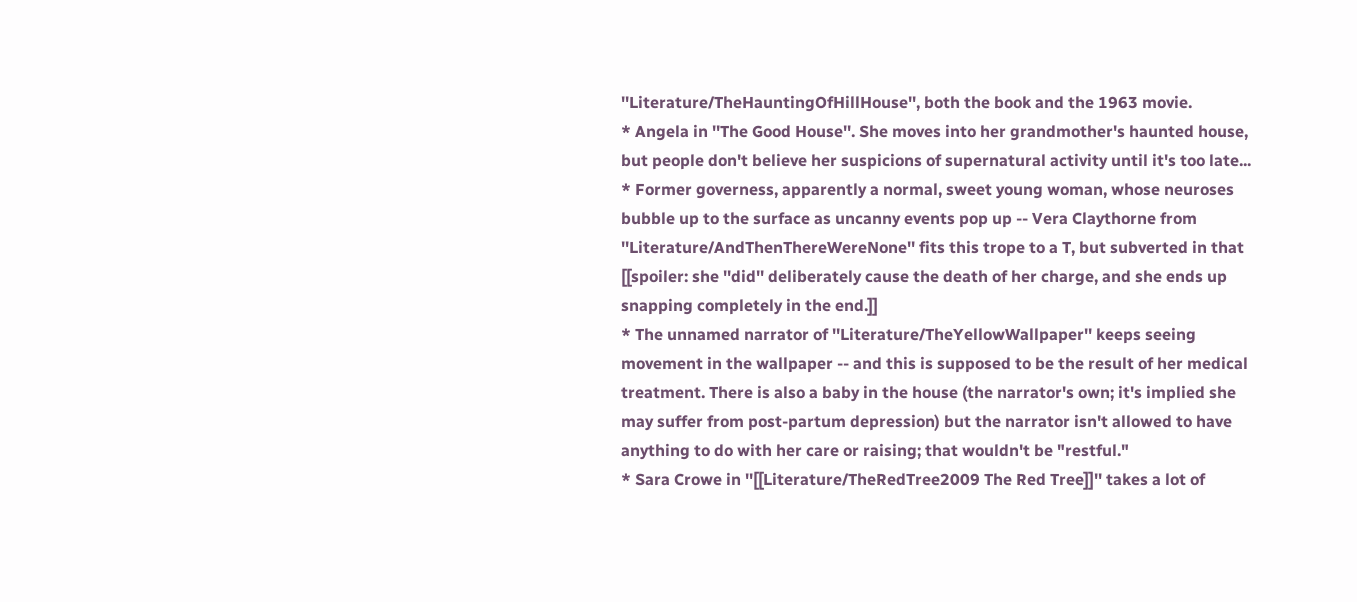''Literature/TheHauntingOfHillHouse'', both the book and the 1963 movie.
* Angela in ''The Good House''. She moves into her grandmother's haunted house, but people don't believe her suspicions of supernatural activity until it's too late...
* Former governess, apparently a normal, sweet young woman, whose neuroses bubble up to the surface as uncanny events pop up -- Vera Claythorne from ''Literature/AndThenThereWereNone'' fits this trope to a T, but subverted in that [[spoiler: she ''did'' deliberately cause the death of her charge, and she ends up snapping completely in the end.]]
* The unnamed narrator of ''Literature/TheYellowWallpaper'' keeps seeing movement in the wallpaper -- and this is supposed to be the result of her medical treatment. There is also a baby in the house (the narrator's own; it's implied she may suffer from post-partum depression) but the narrator isn't allowed to have anything to do with her care or raising; that wouldn't be "restful."
* Sara Crowe in ''[[Literature/TheRedTree2009 The Red Tree]]'' takes a lot of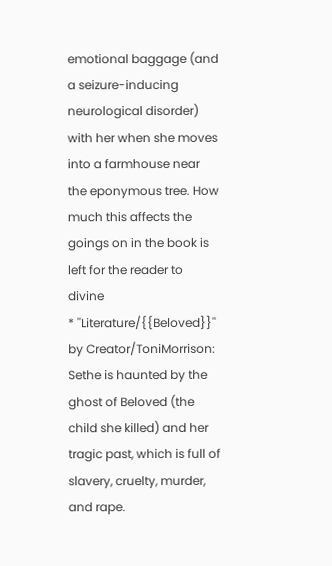emotional baggage (and a seizure-inducing neurological disorder) with her when she moves into a farmhouse near the eponymous tree. How much this affects the goings on in the book is left for the reader to divine
* ''Literature/{{Beloved}}'' by Creator/ToniMorrison: Sethe is haunted by the ghost of Beloved (the child she killed) and her tragic past, which is full of slavery, cruelty, murder, and rape.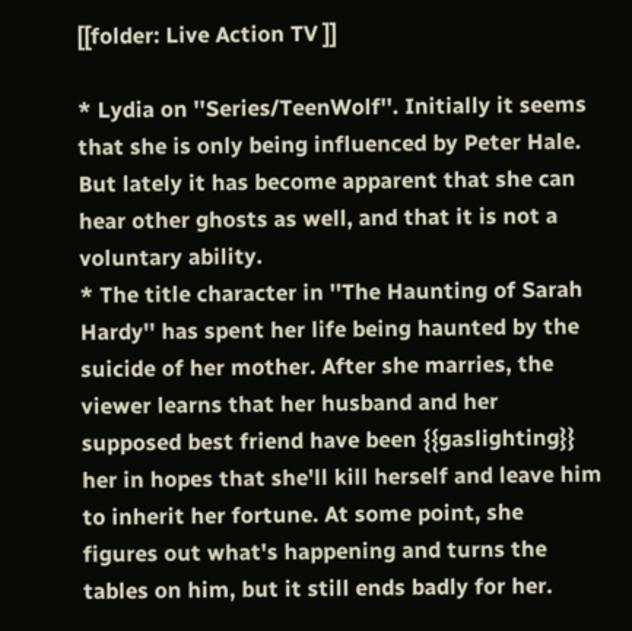[[folder: Live Action TV ]]

* Lydia on ''Series/TeenWolf''. Initially it seems that she is only being influenced by Peter Hale. But lately it has become apparent that she can hear other ghosts as well, and that it is not a voluntary ability.
* The title character in ''The Haunting of Sarah Hardy'' has spent her life being haunted by the suicide of her mother. After she marries, the viewer learns that her husband and her supposed best friend have been {{gaslighting}} her in hopes that she'll kill herself and leave him to inherit her fortune. At some point, she figures out what's happening and turns the tables on him, but it still ends badly for her.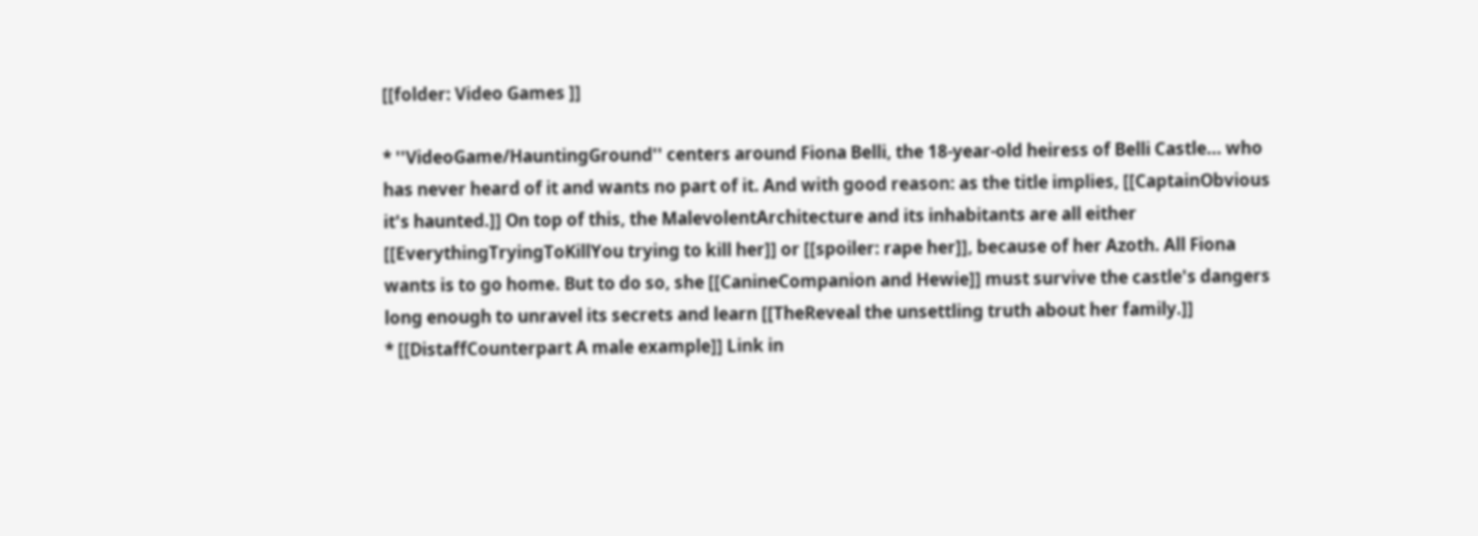[[folder: Video Games ]]

* ''VideoGame/HauntingGround'' centers around Fiona Belli, the 18-year-old heiress of Belli Castle... who has never heard of it and wants no part of it. And with good reason: as the title implies, [[CaptainObvious it's haunted.]] On top of this, the MalevolentArchitecture and its inhabitants are all either [[EverythingTryingToKillYou trying to kill her]] or [[spoiler: rape her]], because of her Azoth. All Fiona wants is to go home. But to do so, she [[CanineCompanion and Hewie]] must survive the castle's dangers long enough to unravel its secrets and learn [[TheReveal the unsettling truth about her family.]]
* [[DistaffCounterpart A male example]] Link in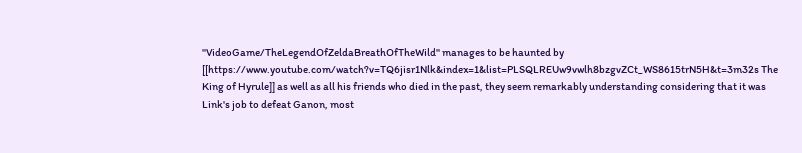''VideoGame/TheLegendOfZeldaBreathOfTheWild'' manages to be haunted by [[https://www.youtube.com/watch?v=TQ6jisr1Nlk&index=1&list=PLSQLREUw9vwlh8bzgvZCt_WS8615trN5H&t=3m32s The King of Hyrule]] as well as all his friends who died in the past, they seem remarkably understanding considering that it was Link's job to defeat Ganon, most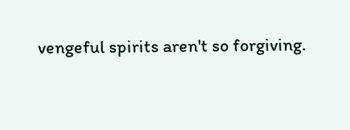vengeful spirits aren't so forgiving.